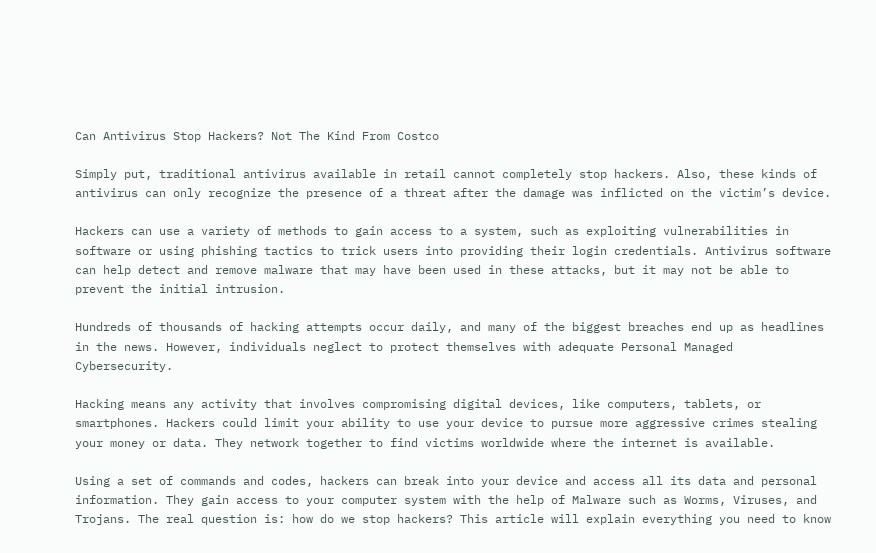Can Antivirus Stop Hackers? Not The Kind From Costco

Simply put, traditional antivirus available in retail cannot completely stop hackers. Also, these kinds of antivirus can only recognize the presence of a threat after the damage was inflicted on the victim’s device.

Hackers can use a variety of methods to gain access to a system, such as exploiting vulnerabilities in software or using phishing tactics to trick users into providing their login credentials. Antivirus software can help detect and remove malware that may have been used in these attacks, but it may not be able to prevent the initial intrusion.

Hundreds of thousands of hacking attempts occur daily, and many of the biggest breaches end up as headlines in the news. However, individuals neglect to protect themselves with adequate Personal Managed Cybersecurity.

Hacking means any activity that involves compromising digital devices, like computers, tablets, or smartphones. Hackers could limit your ability to use your device to pursue more aggressive crimes stealing your money or data. They network together to find victims worldwide where the internet is available.

Using a set of commands and codes, hackers can break into your device and access all its data and personal information. They gain access to your computer system with the help of Malware such as Worms, Viruses, and Trojans. The real question is: how do we stop hackers? This article will explain everything you need to know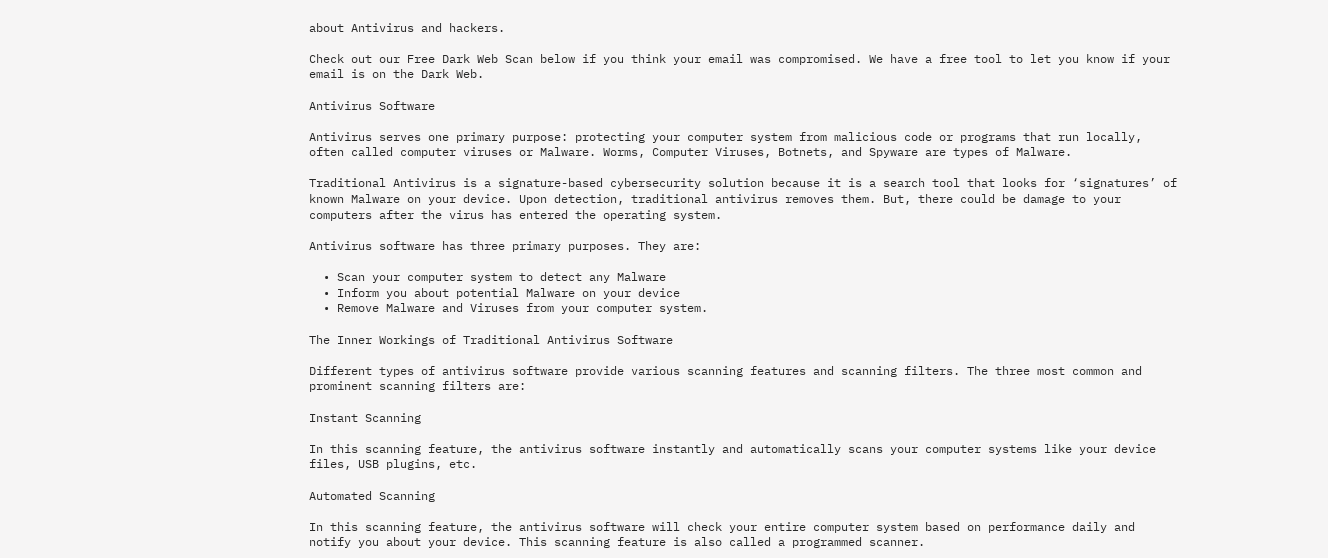about Antivirus and hackers.

Check out our Free Dark Web Scan below if you think your email was compromised. We have a free tool to let you know if your email is on the Dark Web.

Antivirus Software

Antivirus serves one primary purpose: protecting your computer system from malicious code or programs that run locally, often called computer viruses or Malware. Worms, Computer Viruses, Botnets, and Spyware are types of Malware.

Traditional Antivirus is a signature-based cybersecurity solution because it is a search tool that looks for ‘signatures’ of known Malware on your device. Upon detection, traditional antivirus removes them. But, there could be damage to your computers after the virus has entered the operating system.

Antivirus software has three primary purposes. They are:

  • Scan your computer system to detect any Malware
  • Inform you about potential Malware on your device
  • Remove Malware and Viruses from your computer system.

The Inner Workings of Traditional Antivirus Software

Different types of antivirus software provide various scanning features and scanning filters. The three most common and prominent scanning filters are:

Instant Scanning

In this scanning feature, the antivirus software instantly and automatically scans your computer systems like your device files, USB plugins, etc.

Automated Scanning

In this scanning feature, the antivirus software will check your entire computer system based on performance daily and notify you about your device. This scanning feature is also called a programmed scanner.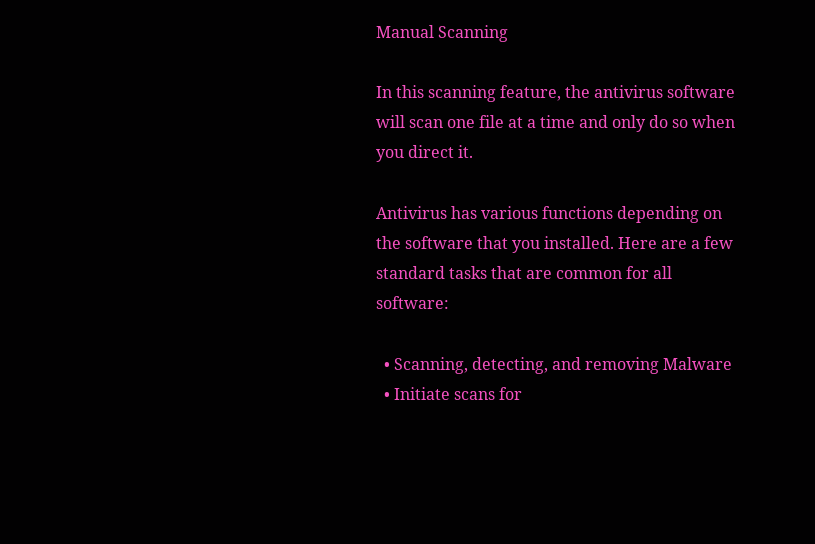Manual Scanning

In this scanning feature, the antivirus software will scan one file at a time and only do so when you direct it.

Antivirus has various functions depending on the software that you installed. Here are a few standard tasks that are common for all software:

  • Scanning, detecting, and removing Malware
  • Initiate scans for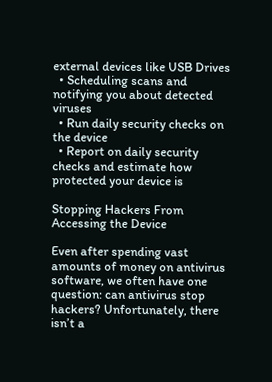external devices like USB Drives
  • Scheduling scans and notifying you about detected viruses
  • Run daily security checks on the device
  • Report on daily security checks and estimate how protected your device is

Stopping Hackers From Accessing the Device

Even after spending vast amounts of money on antivirus software, we often have one question: can antivirus stop hackers? Unfortunately, there isn’t a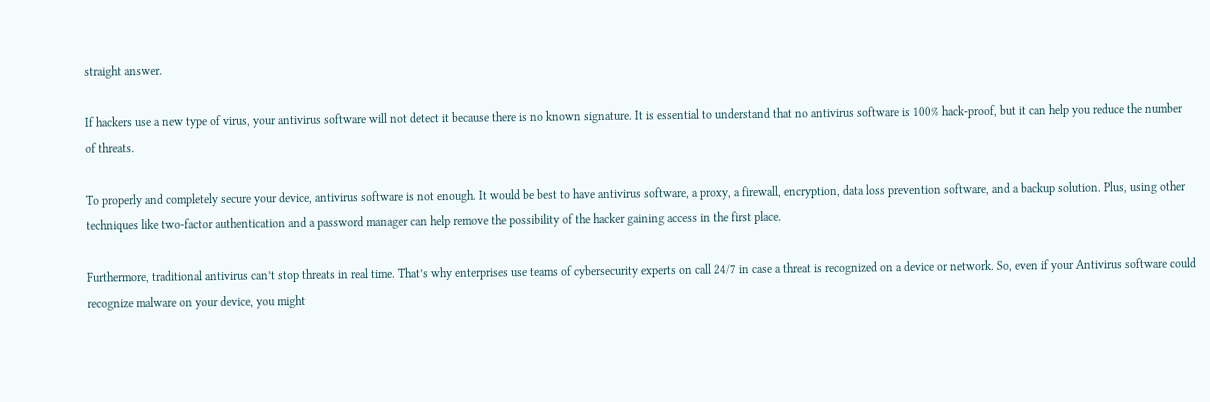straight answer.

If hackers use a new type of virus, your antivirus software will not detect it because there is no known signature. It is essential to understand that no antivirus software is 100% hack-proof, but it can help you reduce the number of threats.

To properly and completely secure your device, antivirus software is not enough. It would be best to have antivirus software, a proxy, a firewall, encryption, data loss prevention software, and a backup solution. Plus, using other techniques like two-factor authentication and a password manager can help remove the possibility of the hacker gaining access in the first place.

Furthermore, traditional antivirus can’t stop threats in real time. That’s why enterprises use teams of cybersecurity experts on call 24/7 in case a threat is recognized on a device or network. So, even if your Antivirus software could recognize malware on your device, you might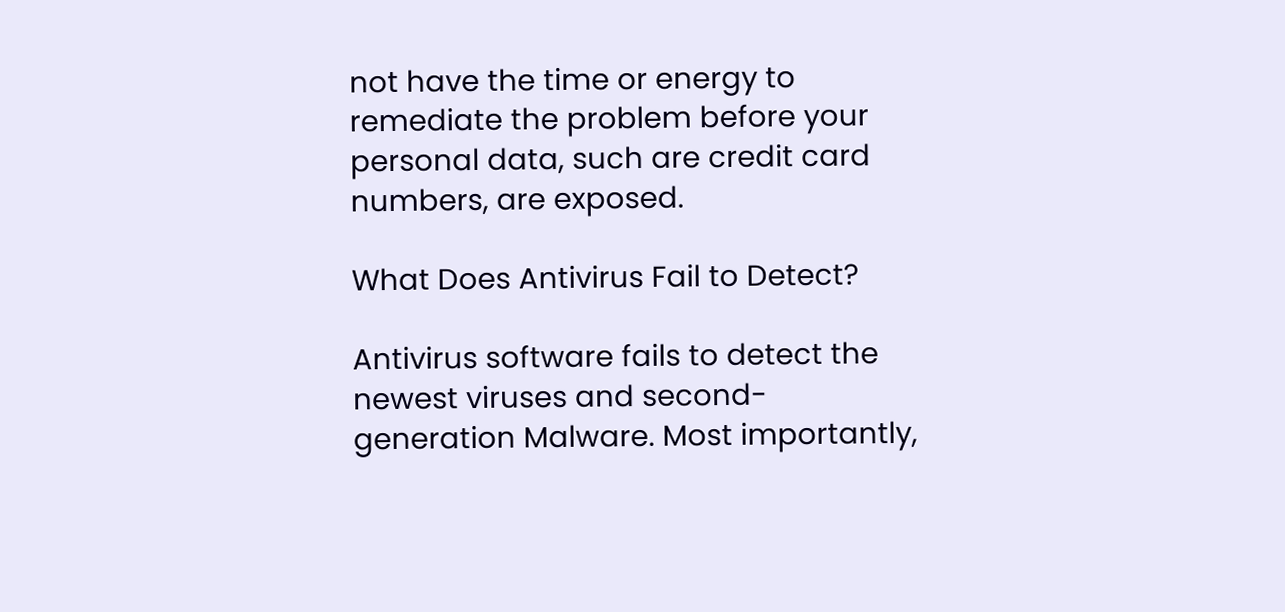not have the time or energy to remediate the problem before your personal data, such are credit card numbers, are exposed.

What Does Antivirus Fail to Detect?

Antivirus software fails to detect the newest viruses and second-generation Malware. Most importantly,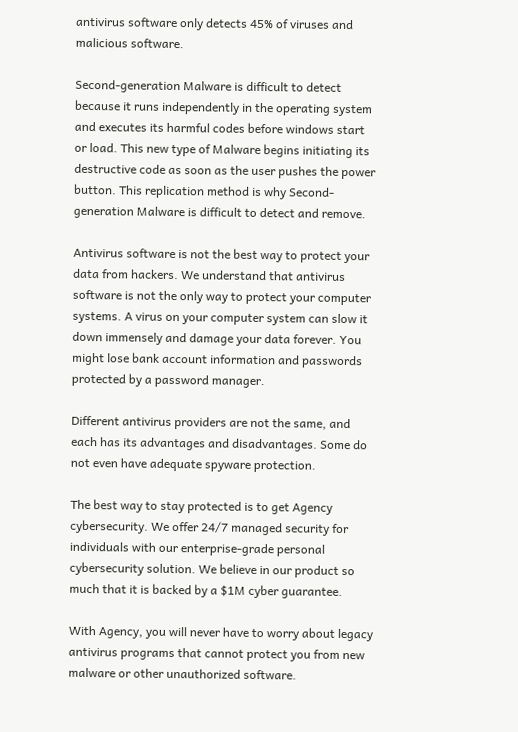antivirus software only detects 45% of viruses and malicious software.

Second-generation Malware is difficult to detect because it runs independently in the operating system and executes its harmful codes before windows start or load. This new type of Malware begins initiating its destructive code as soon as the user pushes the power button. This replication method is why Second-generation Malware is difficult to detect and remove.

Antivirus software is not the best way to protect your data from hackers. We understand that antivirus software is not the only way to protect your computer systems. A virus on your computer system can slow it down immensely and damage your data forever. You might lose bank account information and passwords protected by a password manager.

Different antivirus providers are not the same, and each has its advantages and disadvantages. Some do not even have adequate spyware protection.

The best way to stay protected is to get Agency cybersecurity. We offer 24/7 managed security for individuals with our enterprise-grade personal cybersecurity solution. We believe in our product so much that it is backed by a $1M cyber guarantee.

With Agency, you will never have to worry about legacy antivirus programs that cannot protect you from new malware or other unauthorized software.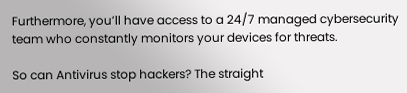Furthermore, you’ll have access to a 24/7 managed cybersecurity team who constantly monitors your devices for threats.

So can Antivirus stop hackers? The straight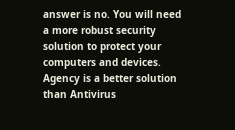answer is no. You will need a more robust security solution to protect your computers and devices. Agency is a better solution than Antivirus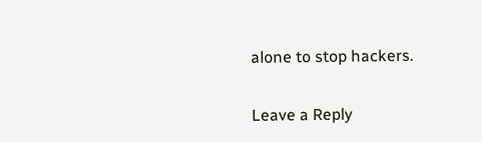alone to stop hackers.

Leave a Reply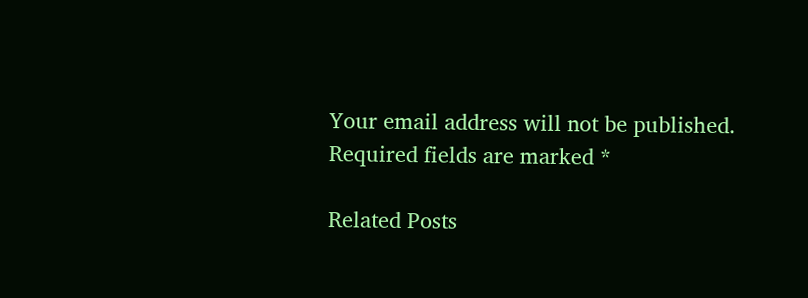Your email address will not be published. Required fields are marked *

Related Posts